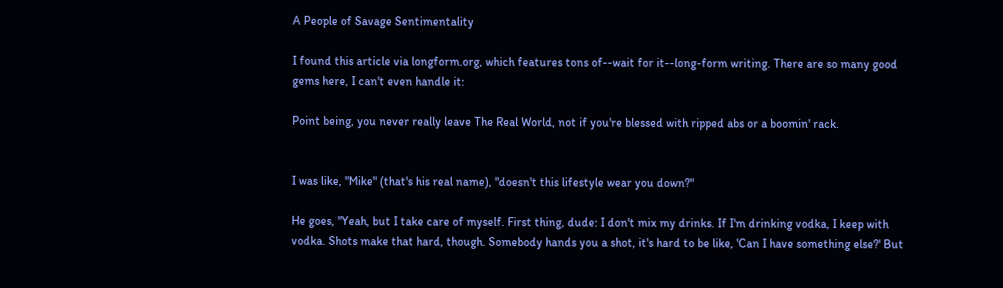A People of Savage Sentimentality

I found this article via longform.org, which features tons of--wait for it--long-form writing. There are so many good gems here, I can't even handle it:

Point being, you never really leave The Real World, not if you're blessed with ripped abs or a boomin' rack.


I was like, "Mike" (that's his real name), "doesn't this lifestyle wear you down?"

He goes, "Yeah, but I take care of myself. First thing, dude: I don't mix my drinks. If I'm drinking vodka, I keep with vodka. Shots make that hard, though. Somebody hands you a shot, it's hard to be like, 'Can I have something else?' But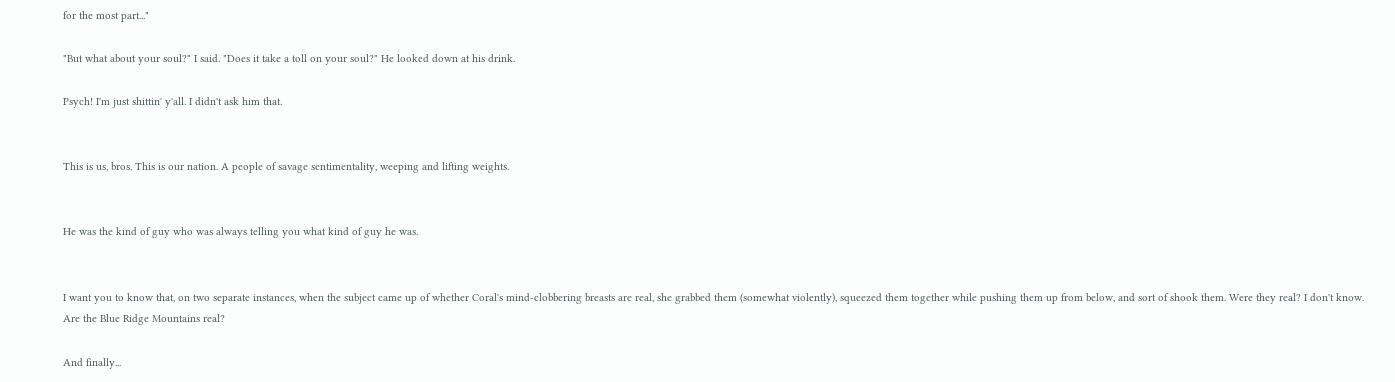for the most part..."

"But what about your soul?" I said. "Does it take a toll on your soul?" He looked down at his drink.

Psych! I'm just shittin' y'all. I didn't ask him that.


This is us, bros. This is our nation. A people of savage sentimentality, weeping and lifting weights.


He was the kind of guy who was always telling you what kind of guy he was.


I want you to know that, on two separate instances, when the subject came up of whether Coral's mind-clobbering breasts are real, she grabbed them (somewhat violently), squeezed them together while pushing them up from below, and sort of shook them. Were they real? I don't know. Are the Blue Ridge Mountains real?

And finally...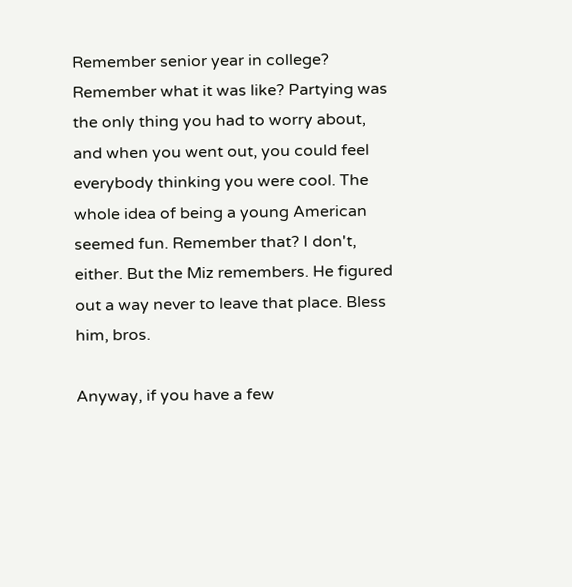Remember senior year in college? Remember what it was like? Partying was the only thing you had to worry about, and when you went out, you could feel everybody thinking you were cool. The whole idea of being a young American seemed fun. Remember that? I don't, either. But the Miz remembers. He figured out a way never to leave that place. Bless him, bros.

Anyway, if you have a few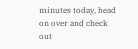minutes today, head on over and check out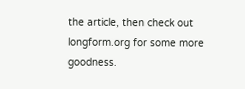the article, then check out longform.org for some more goodness.